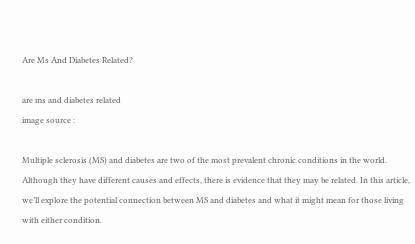Are Ms And Diabetes Related?

are ms and diabetes related
image source :

Multiple sclerosis (MS) and diabetes are two of the most prevalent chronic conditions in the world. Although they have different causes and effects, there is evidence that they may be related. In this article, we’ll explore the potential connection between MS and diabetes and what it might mean for those living with either condition.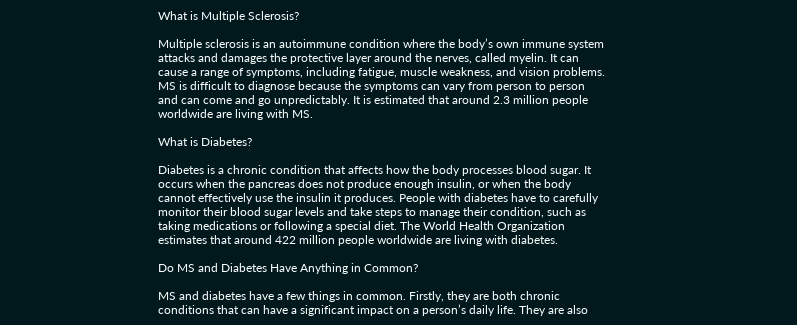What is Multiple Sclerosis?

Multiple sclerosis is an autoimmune condition where the body’s own immune system attacks and damages the protective layer around the nerves, called myelin. It can cause a range of symptoms, including fatigue, muscle weakness, and vision problems. MS is difficult to diagnose because the symptoms can vary from person to person and can come and go unpredictably. It is estimated that around 2.3 million people worldwide are living with MS.

What is Diabetes?

Diabetes is a chronic condition that affects how the body processes blood sugar. It occurs when the pancreas does not produce enough insulin, or when the body cannot effectively use the insulin it produces. People with diabetes have to carefully monitor their blood sugar levels and take steps to manage their condition, such as taking medications or following a special diet. The World Health Organization estimates that around 422 million people worldwide are living with diabetes.

Do MS and Diabetes Have Anything in Common?

MS and diabetes have a few things in common. Firstly, they are both chronic conditions that can have a significant impact on a person’s daily life. They are also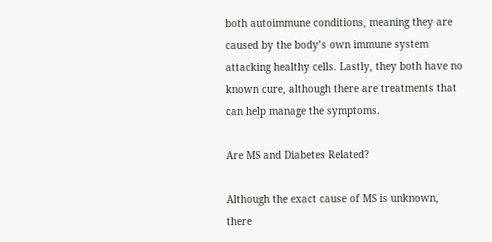both autoimmune conditions, meaning they are caused by the body’s own immune system attacking healthy cells. Lastly, they both have no known cure, although there are treatments that can help manage the symptoms.

Are MS and Diabetes Related?

Although the exact cause of MS is unknown, there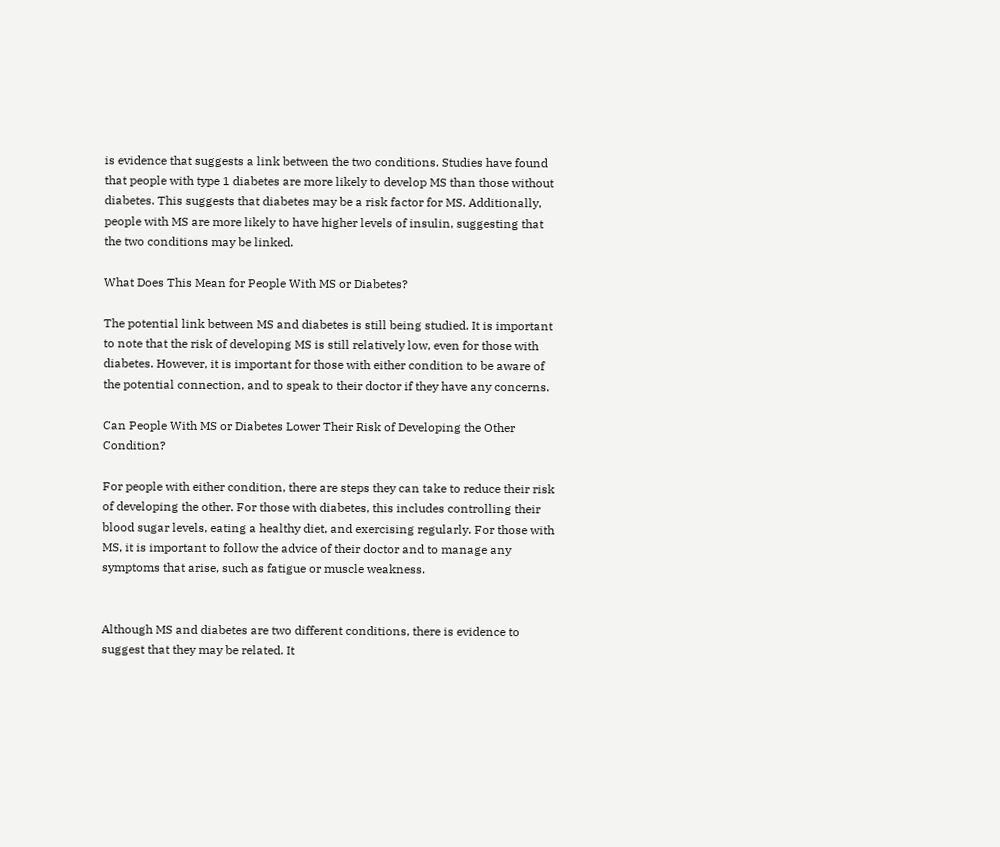is evidence that suggests a link between the two conditions. Studies have found that people with type 1 diabetes are more likely to develop MS than those without diabetes. This suggests that diabetes may be a risk factor for MS. Additionally, people with MS are more likely to have higher levels of insulin, suggesting that the two conditions may be linked.

What Does This Mean for People With MS or Diabetes?

The potential link between MS and diabetes is still being studied. It is important to note that the risk of developing MS is still relatively low, even for those with diabetes. However, it is important for those with either condition to be aware of the potential connection, and to speak to their doctor if they have any concerns.

Can People With MS or Diabetes Lower Their Risk of Developing the Other Condition?

For people with either condition, there are steps they can take to reduce their risk of developing the other. For those with diabetes, this includes controlling their blood sugar levels, eating a healthy diet, and exercising regularly. For those with MS, it is important to follow the advice of their doctor and to manage any symptoms that arise, such as fatigue or muscle weakness.


Although MS and diabetes are two different conditions, there is evidence to suggest that they may be related. It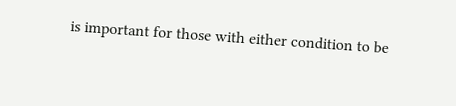is important for those with either condition to be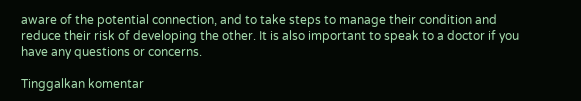aware of the potential connection, and to take steps to manage their condition and reduce their risk of developing the other. It is also important to speak to a doctor if you have any questions or concerns.

Tinggalkan komentar